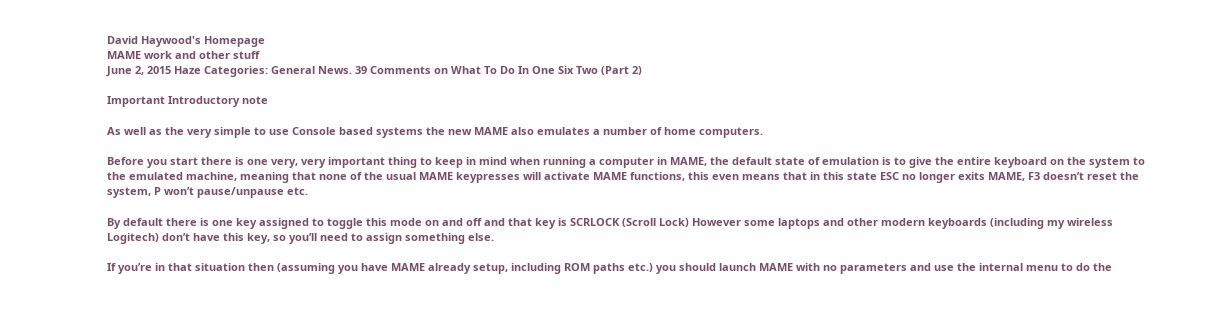David Haywood's Homepage
MAME work and other stuff
June 2, 2015 Haze Categories: General News. 39 Comments on What To Do In One Six Two (Part 2)

Important Introductory note

As well as the very simple to use Console based systems the new MAME also emulates a number of home computers.

Before you start there is one very, very important thing to keep in mind when running a computer in MAME, the default state of emulation is to give the entire keyboard on the system to the emulated machine, meaning that none of the usual MAME keypresses will activate MAME functions, this even means that in this state ESC no longer exits MAME, F3 doesn’t reset the system, P won’t pause/unpause etc.

By default there is one key assigned to toggle this mode on and off and that key is SCRLOCK (Scroll Lock) However some laptops and other modern keyboards (including my wireless Logitech) don’t have this key, so you’ll need to assign something else.

If you’re in that situation then (assuming you have MAME already setup, including ROM paths etc.) you should launch MAME with no parameters and use the internal menu to do the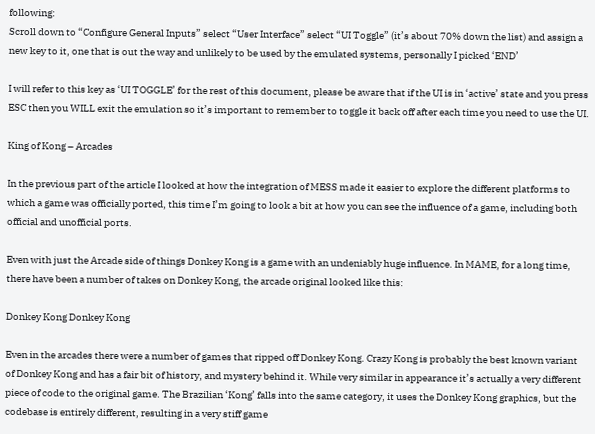following:
Scroll down to “Configure General Inputs” select “User Interface” select “UI Toggle” (it’s about 70% down the list) and assign a new key to it, one that is out the way and unlikely to be used by the emulated systems, personally I picked ‘END’

I will refer to this key as ‘UI TOGGLE’ for the rest of this document, please be aware that if the UI is in ‘active’ state and you press ESC then you WILL exit the emulation so it’s important to remember to toggle it back off after each time you need to use the UI.

King of Kong – Arcades

In the previous part of the article I looked at how the integration of MESS made it easier to explore the different platforms to which a game was officially ported, this time I’m going to look a bit at how you can see the influence of a game, including both official and unofficial ports.

Even with just the Arcade side of things Donkey Kong is a game with an undeniably huge influence. In MAME, for a long time, there have been a number of takes on Donkey Kong, the arcade original looked like this:

Donkey Kong Donkey Kong

Even in the arcades there were a number of games that ripped off Donkey Kong. Crazy Kong is probably the best known variant of Donkey Kong and has a fair bit of history, and mystery behind it. While very similar in appearance it’s actually a very different piece of code to the original game. The Brazilian ‘Kong’ falls into the same category, it uses the Donkey Kong graphics, but the codebase is entirely different, resulting in a very stiff game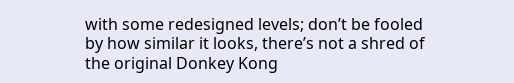with some redesigned levels; don’t be fooled by how similar it looks, there’s not a shred of the original Donkey Kong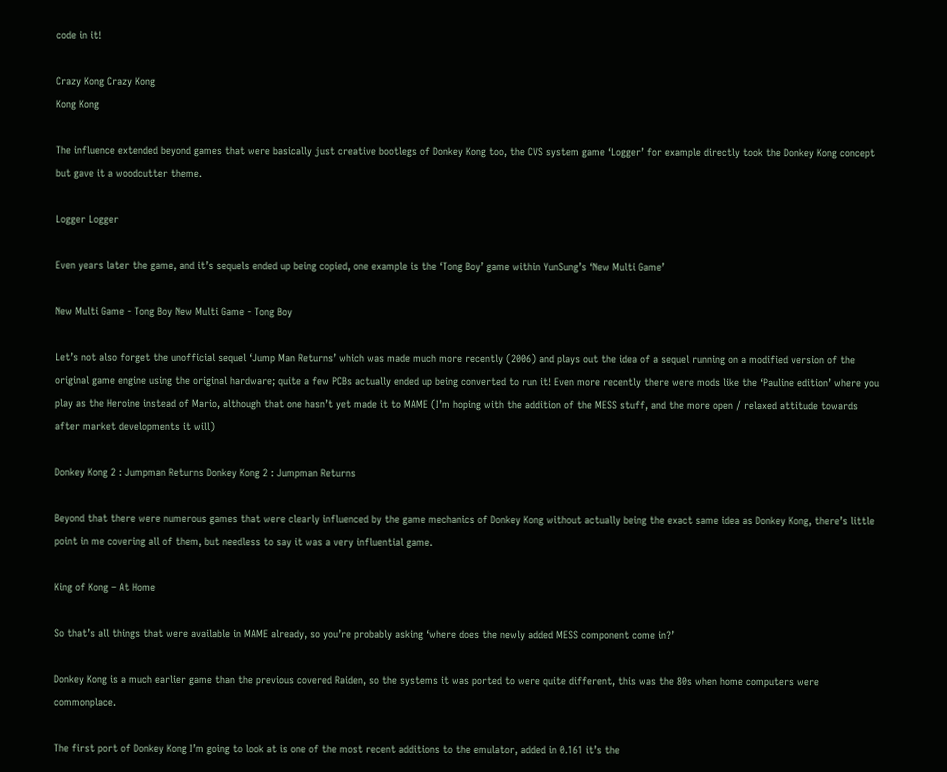code in it!

Crazy Kong Crazy Kong
Kong Kong

The influence extended beyond games that were basically just creative bootlegs of Donkey Kong too, the CVS system game ‘Logger’ for example directly took the Donkey Kong concept but gave it a woodcutter theme.

Logger Logger

Even years later the game, and it’s sequels ended up being copied, one example is the ‘Tong Boy’ game within YunSung’s ‘New Multi Game’

New Multi Game - Tong Boy New Multi Game - Tong Boy

Let’s not also forget the unofficial sequel ‘Jump Man Returns’ which was made much more recently (2006) and plays out the idea of a sequel running on a modified version of the original game engine using the original hardware; quite a few PCBs actually ended up being converted to run it! Even more recently there were mods like the ‘Pauline edition’ where you play as the Heroine instead of Mario, although that one hasn’t yet made it to MAME (I’m hoping with the addition of the MESS stuff, and the more open / relaxed attitude towards after market developments it will)

Donkey Kong 2 : Jumpman Returns Donkey Kong 2 : Jumpman Returns

Beyond that there were numerous games that were clearly influenced by the game mechanics of Donkey Kong without actually being the exact same idea as Donkey Kong, there’s little point in me covering all of them, but needless to say it was a very influential game.

King of Kong – At Home

So that’s all things that were available in MAME already, so you’re probably asking ‘where does the newly added MESS component come in?’

Donkey Kong is a much earlier game than the previous covered Raiden, so the systems it was ported to were quite different, this was the 80s when home computers were commonplace.

The first port of Donkey Kong I’m going to look at is one of the most recent additions to the emulator, added in 0.161 it’s the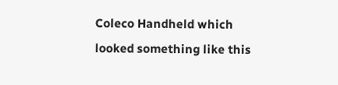Coleco Handheld which looked something like this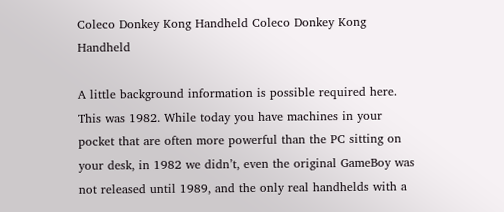Coleco Donkey Kong Handheld Coleco Donkey Kong Handheld

A little background information is possible required here. This was 1982. While today you have machines in your pocket that are often more powerful than the PC sitting on your desk, in 1982 we didn’t, even the original GameBoy was not released until 1989, and the only real handhelds with a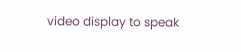video display to speak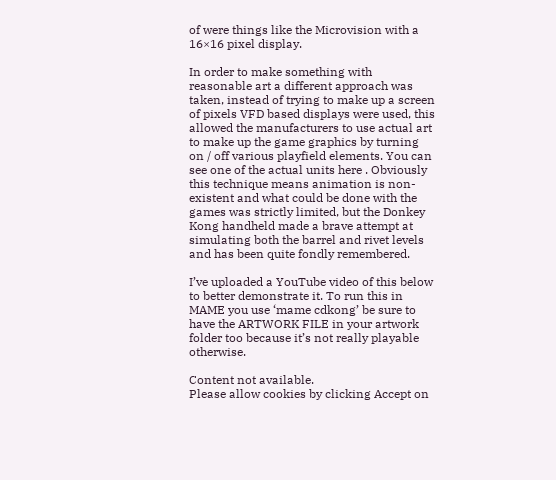of were things like the Microvision with a 16×16 pixel display.

In order to make something with reasonable art a different approach was taken, instead of trying to make up a screen of pixels VFD based displays were used, this allowed the manufacturers to use actual art to make up the game graphics by turning on / off various playfield elements. You can see one of the actual units here . Obviously this technique means animation is non-existent and what could be done with the games was strictly limited, but the Donkey Kong handheld made a brave attempt at simulating both the barrel and rivet levels and has been quite fondly remembered.

I’ve uploaded a YouTube video of this below to better demonstrate it. To run this in MAME you use ‘mame cdkong’ be sure to have the ARTWORK FILE in your artwork folder too because it’s not really playable otherwise.

Content not available.
Please allow cookies by clicking Accept on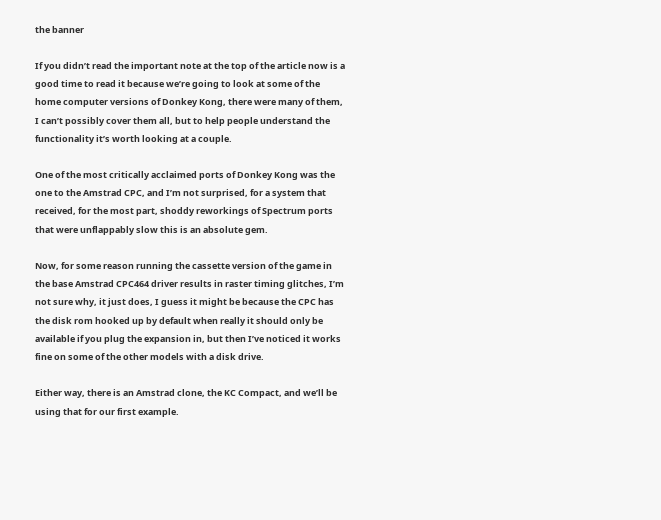the banner

If you didn’t read the important note at the top of the article now is a good time to read it because we’re going to look at some of the home computer versions of Donkey Kong, there were many of them, I can’t possibly cover them all, but to help people understand the functionality it’s worth looking at a couple.

One of the most critically acclaimed ports of Donkey Kong was the one to the Amstrad CPC, and I’m not surprised, for a system that received, for the most part, shoddy reworkings of Spectrum ports that were unflappably slow this is an absolute gem.

Now, for some reason running the cassette version of the game in the base Amstrad CPC464 driver results in raster timing glitches, I’m not sure why, it just does, I guess it might be because the CPC has the disk rom hooked up by default when really it should only be available if you plug the expansion in, but then I’ve noticed it works fine on some of the other models with a disk drive.

Either way, there is an Amstrad clone, the KC Compact, and we’ll be using that for our first example.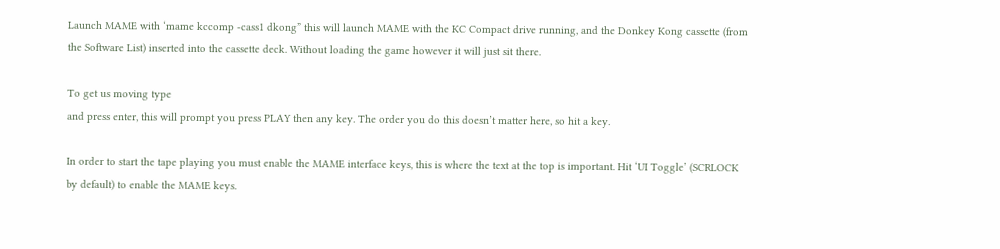Launch MAME with ‘mame kccomp -cass1 dkong” this will launch MAME with the KC Compact drive running, and the Donkey Kong cassette (from the Software List) inserted into the cassette deck. Without loading the game however it will just sit there.

To get us moving type
and press enter, this will prompt you press PLAY then any key. The order you do this doesn’t matter here, so hit a key.

In order to start the tape playing you must enable the MAME interface keys, this is where the text at the top is important. Hit ‘UI Toggle’ (SCRLOCK by default) to enable the MAME keys.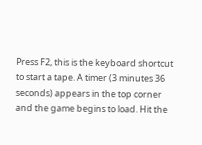Press F2, this is the keyboard shortcut to start a tape. A timer (3 minutes 36 seconds) appears in the top corner and the game begins to load. Hit the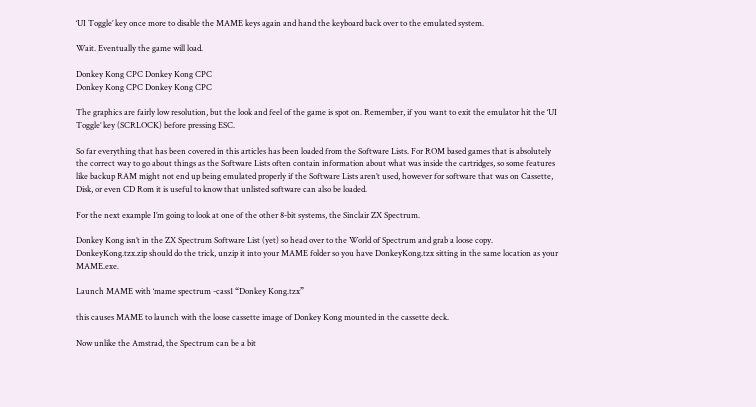‘UI Toggle’ key once more to disable the MAME keys again and hand the keyboard back over to the emulated system.

Wait. Eventually the game will load.

Donkey Kong CPC Donkey Kong CPC
Donkey Kong CPC Donkey Kong CPC

The graphics are fairly low resolution, but the look and feel of the game is spot on. Remember, if you want to exit the emulator hit the ‘UI Toggle’ key (SCRLOCK) before pressing ESC.

So far everything that has been covered in this articles has been loaded from the Software Lists. For ROM based games that is absolutely the correct way to go about things as the Software Lists often contain information about what was inside the cartridges, so some features like backup RAM might not end up being emulated properly if the Software Lists aren’t used, however for software that was on Cassette, Disk, or even CD Rom it is useful to know that unlisted software can also be loaded.

For the next example I’m going to look at one of the other 8-bit systems, the Sinclair ZX Spectrum.

Donkey Kong isn’t in the ZX Spectrum Software List (yet) so head over to the World of Spectrum and grab a loose copy. DonkeyKong.tzx.zip should do the trick, unzip it into your MAME folder so you have DonkeyKong.tzx sitting in the same location as your MAME.exe.

Launch MAME with ‘mame spectrum -cass1 “Donkey Kong.tzx”

this causes MAME to launch with the loose cassette image of Donkey Kong mounted in the cassette deck.

Now unlike the Amstrad, the Spectrum can be a bit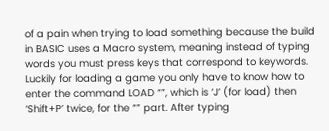of a pain when trying to load something because the build in BASIC uses a Macro system, meaning instead of typing words you must press keys that correspond to keywords. Luckily for loading a game you only have to know how to enter the command LOAD “”, which is ‘J’ (for load) then ‘Shift+P’ twice, for the “” part. After typing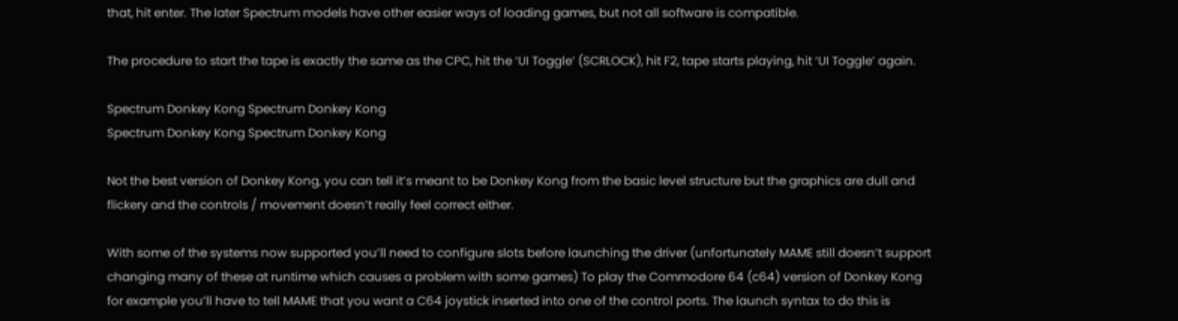that, hit enter. The later Spectrum models have other easier ways of loading games, but not all software is compatible.

The procedure to start the tape is exactly the same as the CPC, hit the ‘UI Toggle’ (SCRLOCK), hit F2, tape starts playing, hit ‘UI Toggle’ again.

Spectrum Donkey Kong Spectrum Donkey Kong
Spectrum Donkey Kong Spectrum Donkey Kong

Not the best version of Donkey Kong, you can tell it’s meant to be Donkey Kong from the basic level structure but the graphics are dull and flickery and the controls / movement doesn’t really feel correct either.

With some of the systems now supported you’ll need to configure slots before launching the driver (unfortunately MAME still doesn’t support changing many of these at runtime which causes a problem with some games) To play the Commodore 64 (c64) version of Donkey Kong for example you’ll have to tell MAME that you want a C64 joystick inserted into one of the control ports. The launch syntax to do this is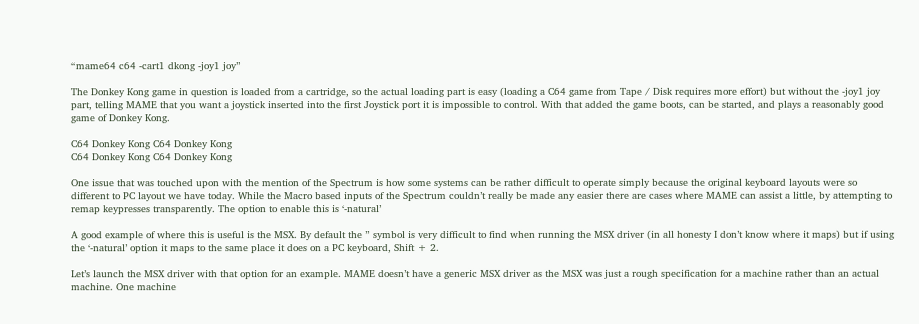“mame64 c64 -cart1 dkong -joy1 joy”

The Donkey Kong game in question is loaded from a cartridge, so the actual loading part is easy (loading a C64 game from Tape / Disk requires more effort) but without the -joy1 joy part, telling MAME that you want a joystick inserted into the first Joystick port it is impossible to control. With that added the game boots, can be started, and plays a reasonably good game of Donkey Kong.

C64 Donkey Kong C64 Donkey Kong
C64 Donkey Kong C64 Donkey Kong

One issue that was touched upon with the mention of the Spectrum is how some systems can be rather difficult to operate simply because the original keyboard layouts were so different to PC layout we have today. While the Macro based inputs of the Spectrum couldn’t really be made any easier there are cases where MAME can assist a little, by attempting to remap keypresses transparently. The option to enable this is ‘-natural’

A good example of where this is useful is the MSX. By default the ” symbol is very difficult to find when running the MSX driver (in all honesty I don’t know where it maps) but if using the ‘-natural’ option it maps to the same place it does on a PC keyboard, Shift + 2.

Let’s launch the MSX driver with that option for an example. MAME doesn’t have a generic MSX driver as the MSX was just a rough specification for a machine rather than an actual machine. One machine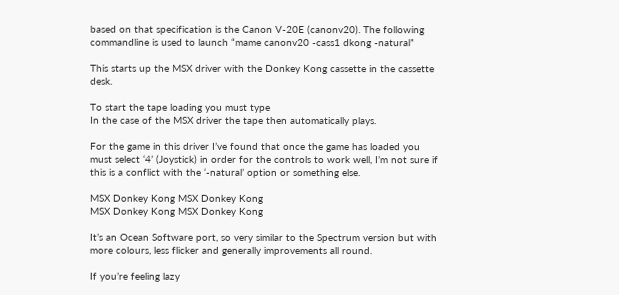based on that specification is the Canon V-20E (canonv20). The following commandline is used to launch “mame canonv20 -cass1 dkong -natural”

This starts up the MSX driver with the Donkey Kong cassette in the cassette desk.

To start the tape loading you must type
In the case of the MSX driver the tape then automatically plays.

For the game in this driver I’ve found that once the game has loaded you must select ‘4’ (Joystick) in order for the controls to work well, I’m not sure if this is a conflict with the ‘-natural’ option or something else.

MSX Donkey Kong MSX Donkey Kong
MSX Donkey Kong MSX Donkey Kong

It’s an Ocean Software port, so very similar to the Spectrum version but with more colours, less flicker and generally improvements all round.

If you’re feeling lazy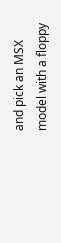and pick an MSX model with a floppy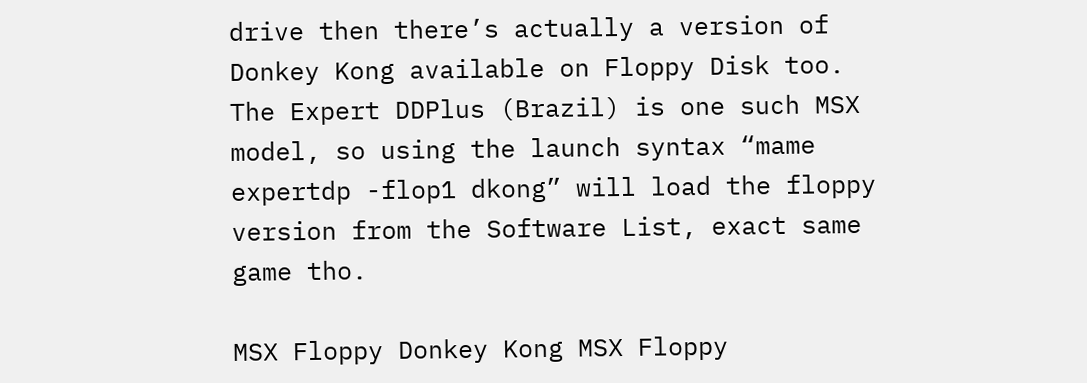drive then there’s actually a version of Donkey Kong available on Floppy Disk too.
The Expert DDPlus (Brazil) is one such MSX model, so using the launch syntax “mame expertdp -flop1 dkong” will load the floppy version from the Software List, exact same game tho.

MSX Floppy Donkey Kong MSX Floppy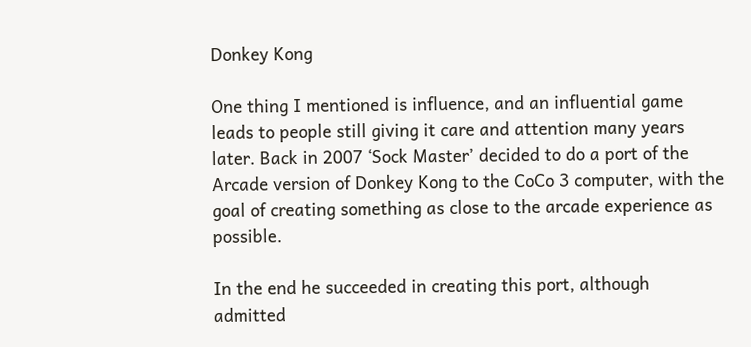Donkey Kong

One thing I mentioned is influence, and an influential game leads to people still giving it care and attention many years later. Back in 2007 ‘Sock Master’ decided to do a port of the Arcade version of Donkey Kong to the CoCo 3 computer, with the goal of creating something as close to the arcade experience as possible.

In the end he succeeded in creating this port, although admitted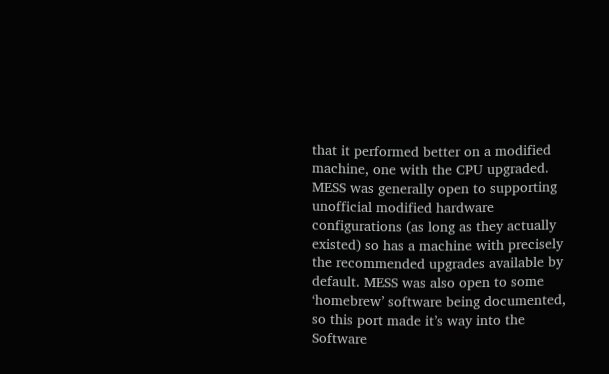that it performed better on a modified machine, one with the CPU upgraded. MESS was generally open to supporting unofficial modified hardware configurations (as long as they actually existed) so has a machine with precisely the recommended upgrades available by default. MESS was also open to some ‘homebrew’ software being documented, so this port made it’s way into the Software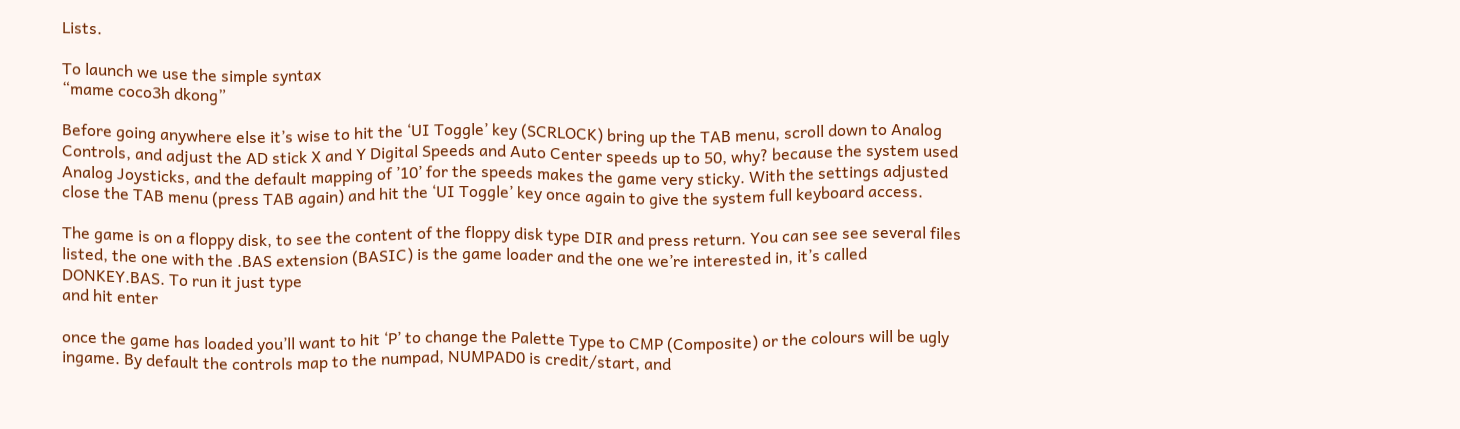Lists.

To launch we use the simple syntax
“mame coco3h dkong”

Before going anywhere else it’s wise to hit the ‘UI Toggle’ key (SCRLOCK) bring up the TAB menu, scroll down to Analog Controls, and adjust the AD stick X and Y Digital Speeds and Auto Center speeds up to 50, why? because the system used Analog Joysticks, and the default mapping of ’10’ for the speeds makes the game very sticky. With the settings adjusted close the TAB menu (press TAB again) and hit the ‘UI Toggle’ key once again to give the system full keyboard access.

The game is on a floppy disk, to see the content of the floppy disk type DIR and press return. You can see see several files listed, the one with the .BAS extension (BASIC) is the game loader and the one we’re interested in, it’s called DONKEY.BAS. To run it just type
and hit enter

once the game has loaded you’ll want to hit ‘P’ to change the Palette Type to CMP (Composite) or the colours will be ugly ingame. By default the controls map to the numpad, NUMPAD0 is credit/start, and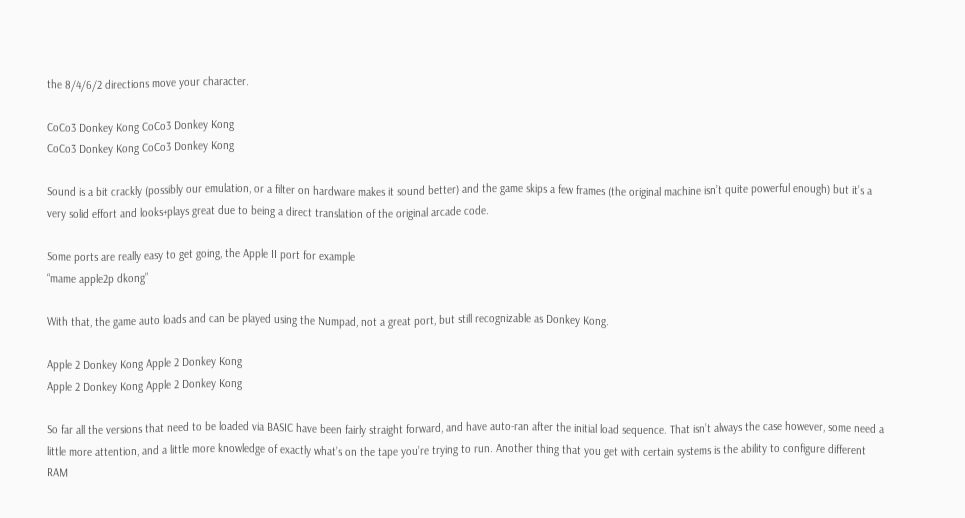the 8/4/6/2 directions move your character.

CoCo3 Donkey Kong CoCo3 Donkey Kong
CoCo3 Donkey Kong CoCo3 Donkey Kong

Sound is a bit crackly (possibly our emulation, or a filter on hardware makes it sound better) and the game skips a few frames (the original machine isn’t quite powerful enough) but it’s a very solid effort and looks+plays great due to being a direct translation of the original arcade code.

Some ports are really easy to get going, the Apple II port for example
“mame apple2p dkong”

With that, the game auto loads and can be played using the Numpad, not a great port, but still recognizable as Donkey Kong.

Apple 2 Donkey Kong Apple 2 Donkey Kong
Apple 2 Donkey Kong Apple 2 Donkey Kong

So far all the versions that need to be loaded via BASIC have been fairly straight forward, and have auto-ran after the initial load sequence. That isn’t always the case however, some need a little more attention, and a little more knowledge of exactly what’s on the tape you’re trying to run. Another thing that you get with certain systems is the ability to configure different RAM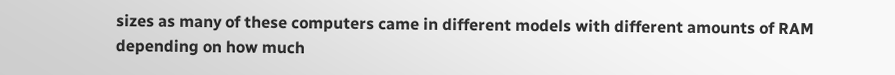sizes as many of these computers came in different models with different amounts of RAM depending on how much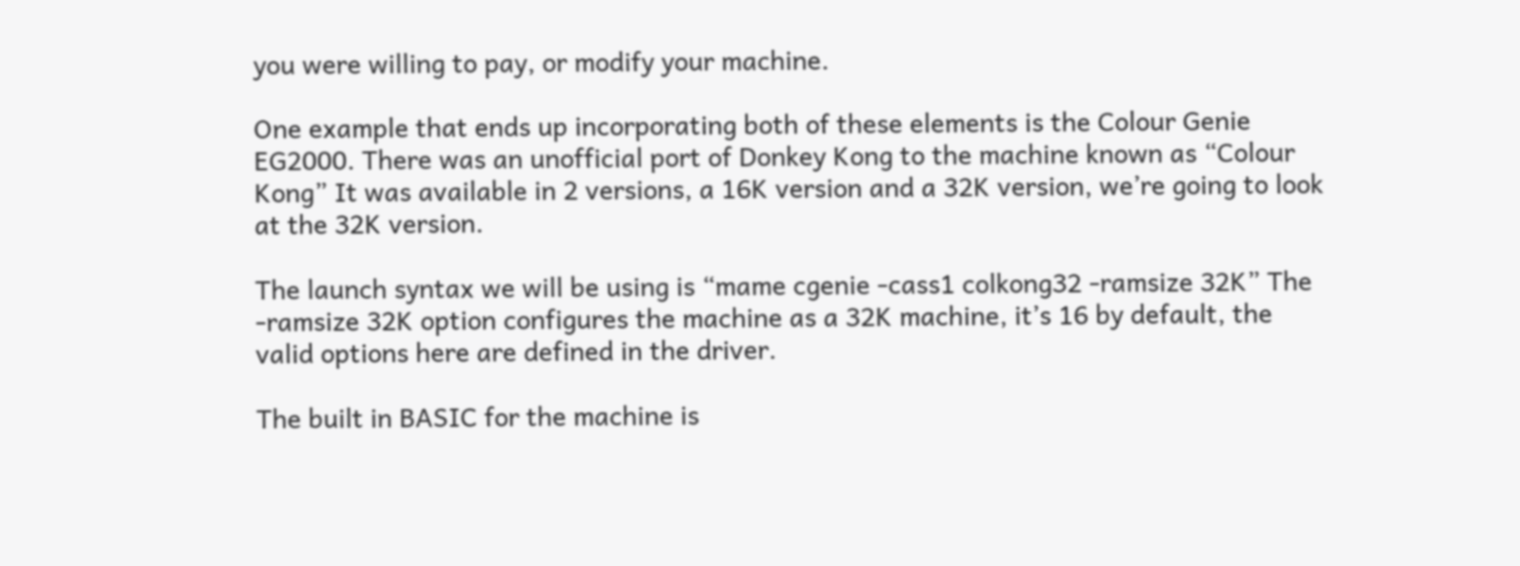you were willing to pay, or modify your machine.

One example that ends up incorporating both of these elements is the Colour Genie EG2000. There was an unofficial port of Donkey Kong to the machine known as “Colour Kong” It was available in 2 versions, a 16K version and a 32K version, we’re going to look at the 32K version.

The launch syntax we will be using is “mame cgenie -cass1 colkong32 -ramsize 32K” The -ramsize 32K option configures the machine as a 32K machine, it’s 16 by default, the valid options here are defined in the driver.

The built in BASIC for the machine is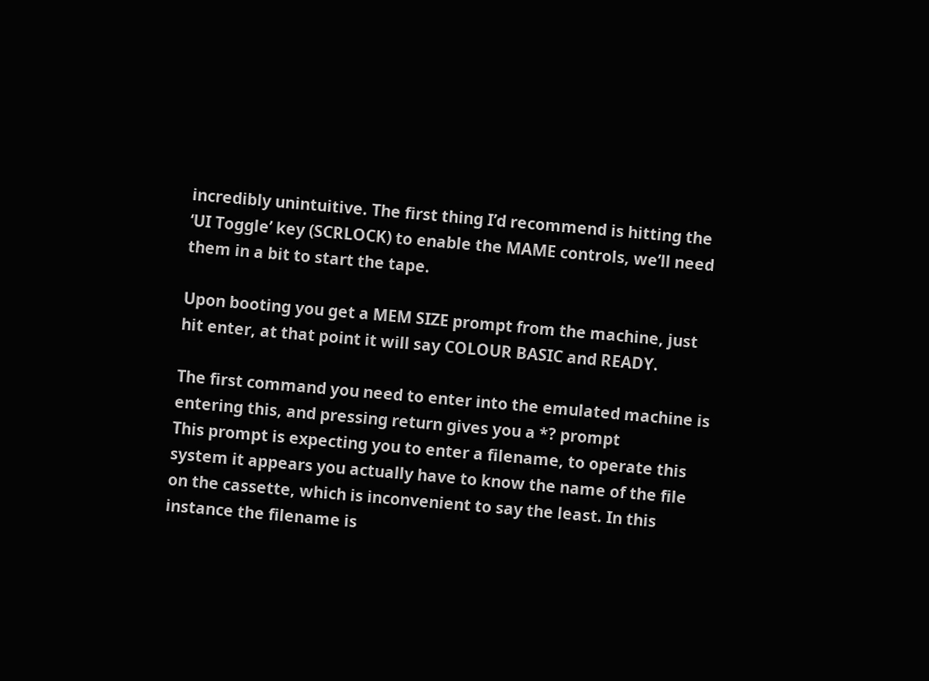incredibly unintuitive. The first thing I’d recommend is hitting the ‘UI Toggle’ key (SCRLOCK) to enable the MAME controls, we’ll need them in a bit to start the tape.

Upon booting you get a MEM SIZE prompt from the machine, just hit enter, at that point it will say COLOUR BASIC and READY.

The first command you need to enter into the emulated machine is
entering this, and pressing return gives you a *? prompt
This prompt is expecting you to enter a filename, to operate this system it appears you actually have to know the name of the file on the cassette, which is inconvenient to say the least. In this instance the filename is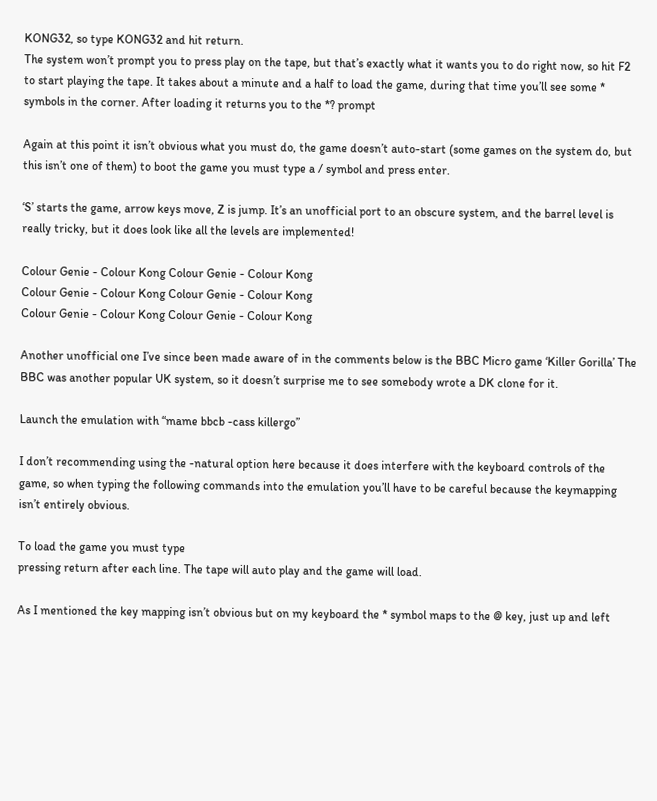KONG32, so type KONG32 and hit return.
The system won’t prompt you to press play on the tape, but that’s exactly what it wants you to do right now, so hit F2 to start playing the tape. It takes about a minute and a half to load the game, during that time you’ll see some * symbols in the corner. After loading it returns you to the *? prompt

Again at this point it isn’t obvious what you must do, the game doesn’t auto-start (some games on the system do, but this isn’t one of them) to boot the game you must type a / symbol and press enter.

‘S’ starts the game, arrow keys move, Z is jump. It’s an unofficial port to an obscure system, and the barrel level is really tricky, but it does look like all the levels are implemented!

Colour Genie - Colour Kong Colour Genie - Colour Kong
Colour Genie - Colour Kong Colour Genie - Colour Kong
Colour Genie - Colour Kong Colour Genie - Colour Kong

Another unofficial one I’ve since been made aware of in the comments below is the BBC Micro game ‘Killer Gorilla’ The BBC was another popular UK system, so it doesn’t surprise me to see somebody wrote a DK clone for it.

Launch the emulation with “mame bbcb -cass killergo”

I don’t recommending using the -natural option here because it does interfere with the keyboard controls of the game, so when typing the following commands into the emulation you’ll have to be careful because the keymapping isn’t entirely obvious.

To load the game you must type
pressing return after each line. The tape will auto play and the game will load.

As I mentioned the key mapping isn’t obvious but on my keyboard the * symbol maps to the @ key, just up and left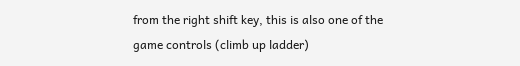from the right shift key, this is also one of the game controls (climb up ladder)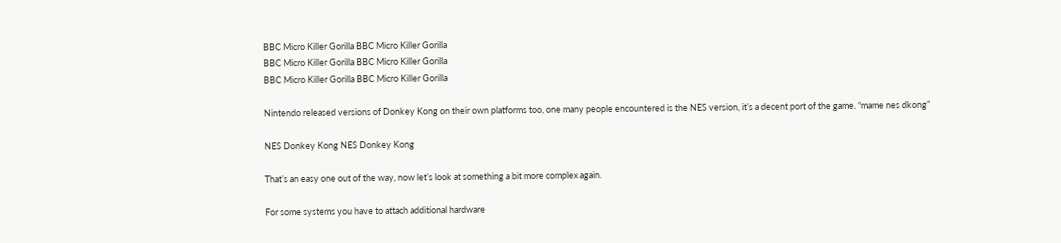BBC Micro Killer Gorilla BBC Micro Killer Gorilla
BBC Micro Killer Gorilla BBC Micro Killer Gorilla
BBC Micro Killer Gorilla BBC Micro Killer Gorilla

Nintendo released versions of Donkey Kong on their own platforms too, one many people encountered is the NES version, it’s a decent port of the game. “mame nes dkong”

NES Donkey Kong NES Donkey Kong

That’s an easy one out of the way, now let’s look at something a bit more complex again.

For some systems you have to attach additional hardware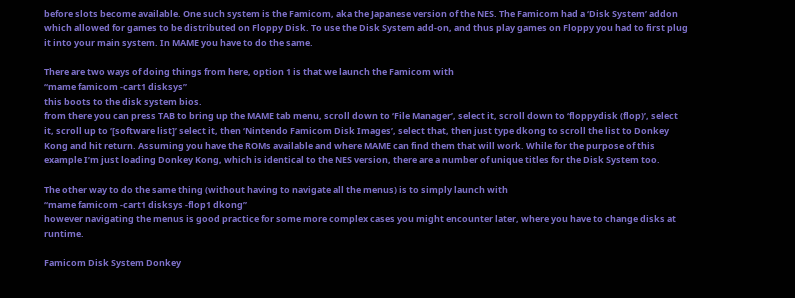before slots become available. One such system is the Famicom, aka the Japanese version of the NES. The Famicom had a ‘Disk System’ addon which allowed for games to be distributed on Floppy Disk. To use the Disk System add-on, and thus play games on Floppy you had to first plug it into your main system. In MAME you have to do the same.

There are two ways of doing things from here, option 1 is that we launch the Famicom with
“mame famicom -cart1 disksys”
this boots to the disk system bios.
from there you can press TAB to bring up the MAME tab menu, scroll down to ‘File Manager’, select it, scroll down to ‘floppydisk (flop)’, select it, scroll up to ‘[software list]’ select it, then ‘Nintendo Famicom Disk Images’, select that, then just type dkong to scroll the list to Donkey Kong and hit return. Assuming you have the ROMs available and where MAME can find them that will work. While for the purpose of this example I’m just loading Donkey Kong, which is identical to the NES version, there are a number of unique titles for the Disk System too.

The other way to do the same thing (without having to navigate all the menus) is to simply launch with
“mame famicom -cart1 disksys -flop1 dkong”
however navigating the menus is good practice for some more complex cases you might encounter later, where you have to change disks at runtime.

Famicom Disk System Donkey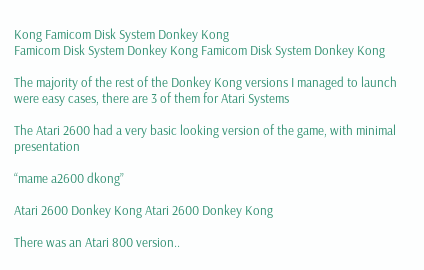Kong Famicom Disk System Donkey Kong
Famicom Disk System Donkey Kong Famicom Disk System Donkey Kong

The majority of the rest of the Donkey Kong versions I managed to launch were easy cases, there are 3 of them for Atari Systems

The Atari 2600 had a very basic looking version of the game, with minimal presentation

“mame a2600 dkong”

Atari 2600 Donkey Kong Atari 2600 Donkey Kong

There was an Atari 800 version..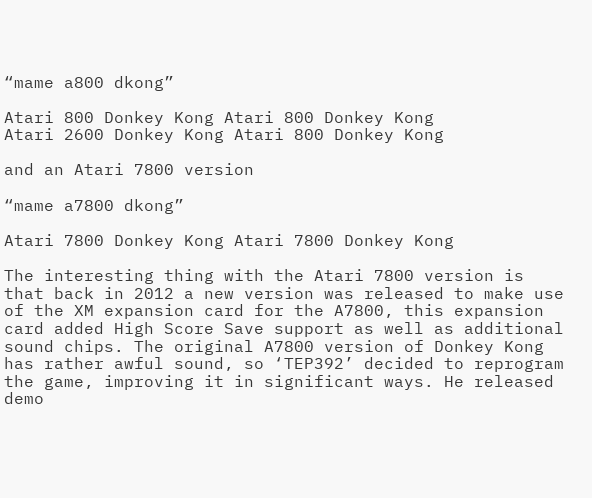“mame a800 dkong”

Atari 800 Donkey Kong Atari 800 Donkey Kong
Atari 2600 Donkey Kong Atari 800 Donkey Kong

and an Atari 7800 version

“mame a7800 dkong”

Atari 7800 Donkey Kong Atari 7800 Donkey Kong

The interesting thing with the Atari 7800 version is that back in 2012 a new version was released to make use of the XM expansion card for the A7800, this expansion card added High Score Save support as well as additional sound chips. The original A7800 version of Donkey Kong has rather awful sound, so ‘TEP392’ decided to reprogram the game, improving it in significant ways. He released demo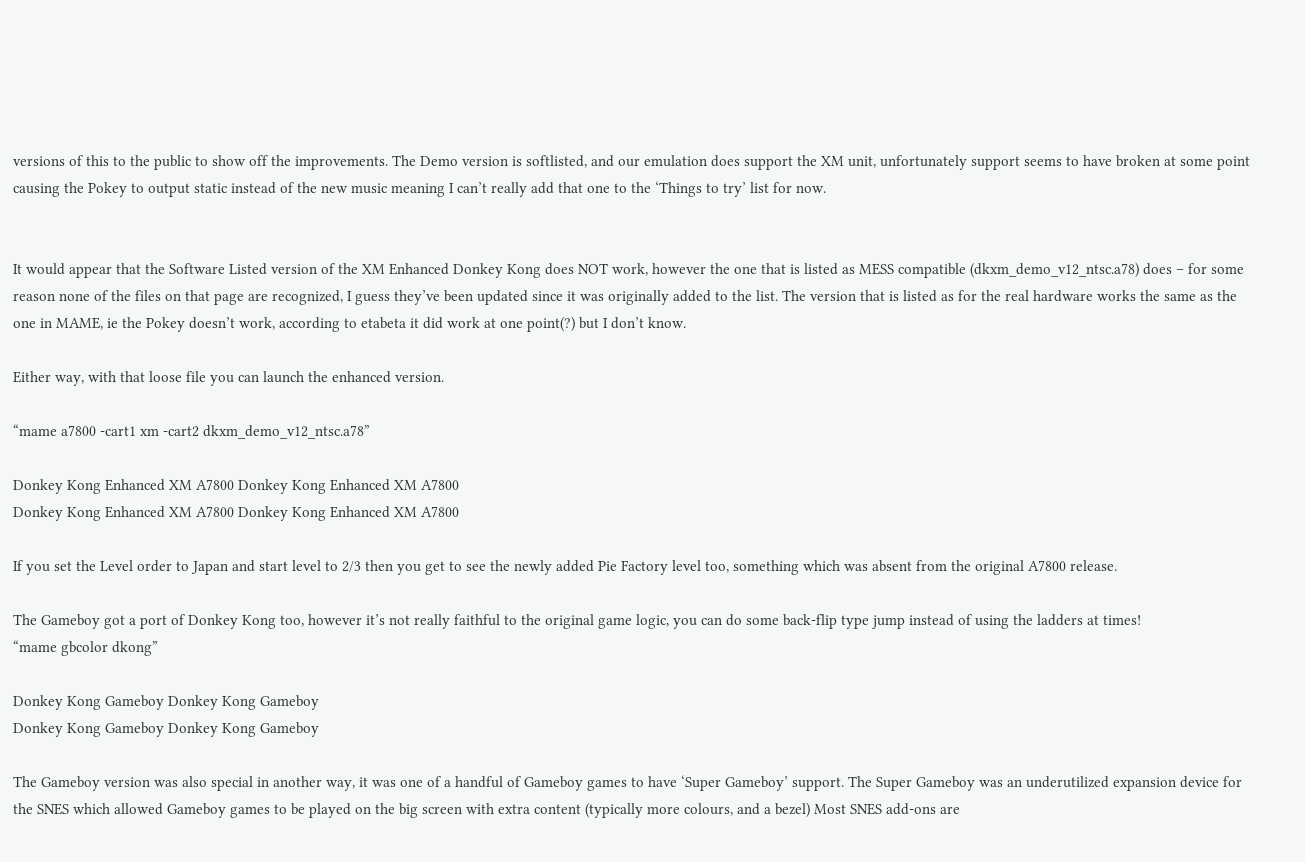versions of this to the public to show off the improvements. The Demo version is softlisted, and our emulation does support the XM unit, unfortunately support seems to have broken at some point causing the Pokey to output static instead of the new music meaning I can’t really add that one to the ‘Things to try’ list for now.


It would appear that the Software Listed version of the XM Enhanced Donkey Kong does NOT work, however the one that is listed as MESS compatible (dkxm_demo_v12_ntsc.a78) does – for some reason none of the files on that page are recognized, I guess they’ve been updated since it was originally added to the list. The version that is listed as for the real hardware works the same as the one in MAME, ie the Pokey doesn’t work, according to etabeta it did work at one point(?) but I don’t know.

Either way, with that loose file you can launch the enhanced version.

“mame a7800 -cart1 xm -cart2 dkxm_demo_v12_ntsc.a78”

Donkey Kong Enhanced XM A7800 Donkey Kong Enhanced XM A7800
Donkey Kong Enhanced XM A7800 Donkey Kong Enhanced XM A7800

If you set the Level order to Japan and start level to 2/3 then you get to see the newly added Pie Factory level too, something which was absent from the original A7800 release.

The Gameboy got a port of Donkey Kong too, however it’s not really faithful to the original game logic, you can do some back-flip type jump instead of using the ladders at times!
“mame gbcolor dkong”

Donkey Kong Gameboy Donkey Kong Gameboy
Donkey Kong Gameboy Donkey Kong Gameboy

The Gameboy version was also special in another way, it was one of a handful of Gameboy games to have ‘Super Gameboy’ support. The Super Gameboy was an underutilized expansion device for the SNES which allowed Gameboy games to be played on the big screen with extra content (typically more colours, and a bezel) Most SNES add-ons are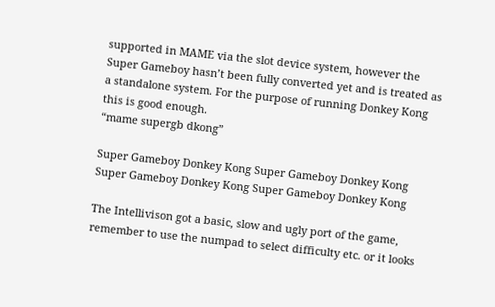supported in MAME via the slot device system, however the Super Gameboy hasn’t been fully converted yet and is treated as a standalone system. For the purpose of running Donkey Kong this is good enough.
“mame supergb dkong”

Super Gameboy Donkey Kong Super Gameboy Donkey Kong
Super Gameboy Donkey Kong Super Gameboy Donkey Kong

The Intellivison got a basic, slow and ugly port of the game, remember to use the numpad to select difficulty etc. or it looks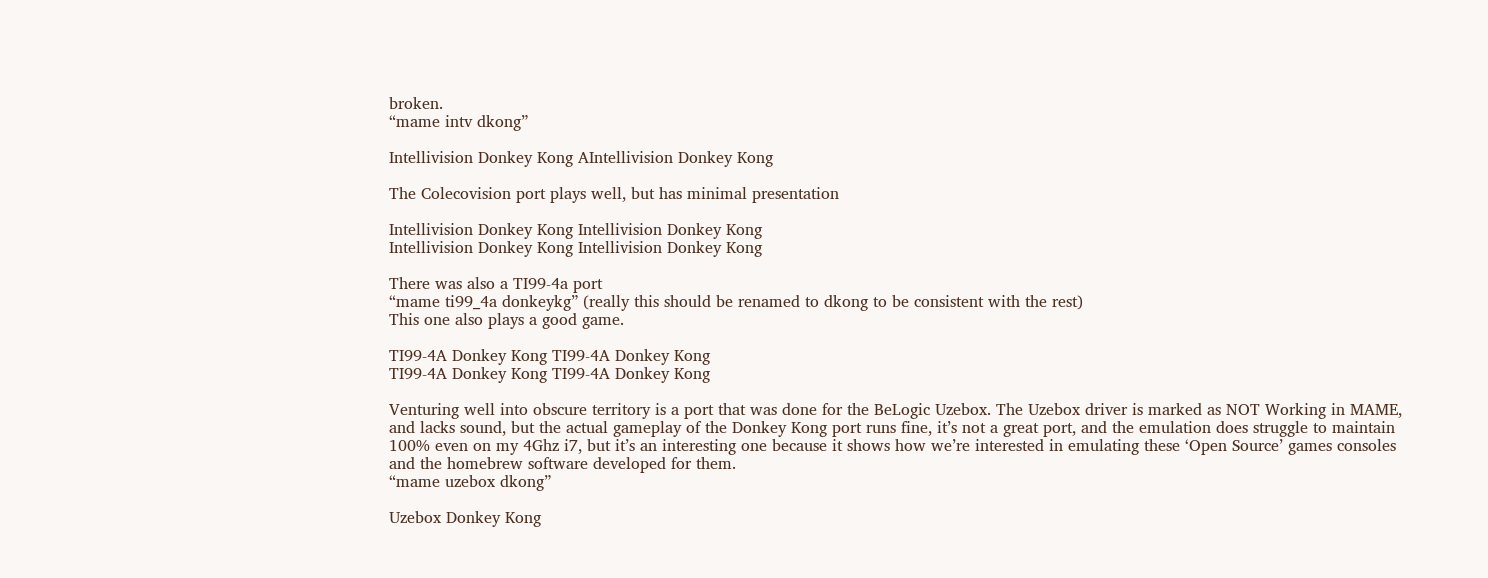broken.
“mame intv dkong”

Intellivision Donkey Kong AIntellivision Donkey Kong

The Colecovision port plays well, but has minimal presentation

Intellivision Donkey Kong Intellivision Donkey Kong
Intellivision Donkey Kong Intellivision Donkey Kong

There was also a TI99-4a port
“mame ti99_4a donkeykg” (really this should be renamed to dkong to be consistent with the rest)
This one also plays a good game.

TI99-4A Donkey Kong TI99-4A Donkey Kong
TI99-4A Donkey Kong TI99-4A Donkey Kong

Venturing well into obscure territory is a port that was done for the BeLogic Uzebox. The Uzebox driver is marked as NOT Working in MAME, and lacks sound, but the actual gameplay of the Donkey Kong port runs fine, it’s not a great port, and the emulation does struggle to maintain 100% even on my 4Ghz i7, but it’s an interesting one because it shows how we’re interested in emulating these ‘Open Source’ games consoles and the homebrew software developed for them.
“mame uzebox dkong”

Uzebox Donkey Kong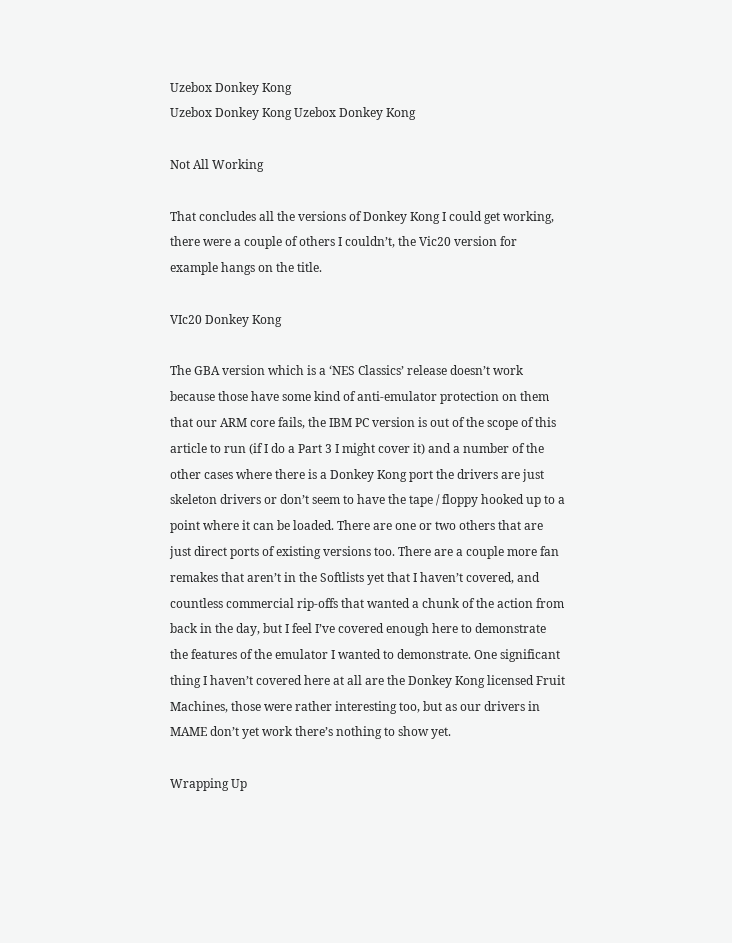Uzebox Donkey Kong
Uzebox Donkey Kong Uzebox Donkey Kong

Not All Working

That concludes all the versions of Donkey Kong I could get working, there were a couple of others I couldn’t, the Vic20 version for example hangs on the title.

VIc20 Donkey Kong

The GBA version which is a ‘NES Classics’ release doesn’t work because those have some kind of anti-emulator protection on them that our ARM core fails, the IBM PC version is out of the scope of this article to run (if I do a Part 3 I might cover it) and a number of the other cases where there is a Donkey Kong port the drivers are just skeleton drivers or don’t seem to have the tape / floppy hooked up to a point where it can be loaded. There are one or two others that are just direct ports of existing versions too. There are a couple more fan remakes that aren’t in the Softlists yet that I haven’t covered, and countless commercial rip-offs that wanted a chunk of the action from back in the day, but I feel I’ve covered enough here to demonstrate the features of the emulator I wanted to demonstrate. One significant thing I haven’t covered here at all are the Donkey Kong licensed Fruit Machines, those were rather interesting too, but as our drivers in MAME don’t yet work there’s nothing to show yet.

Wrapping Up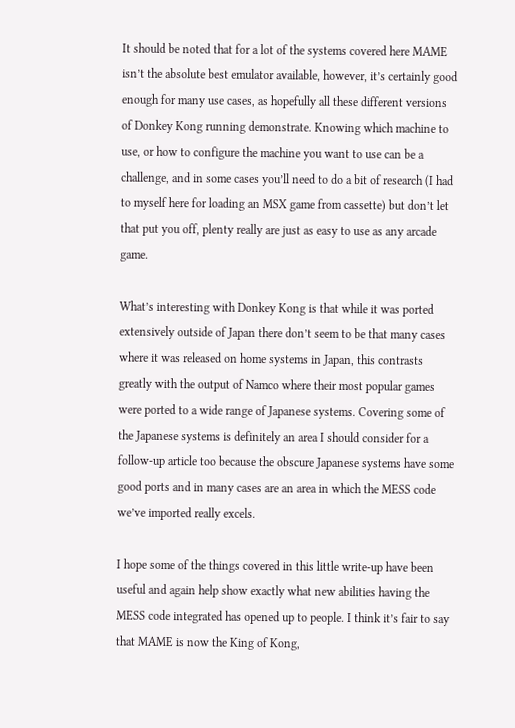It should be noted that for a lot of the systems covered here MAME isn’t the absolute best emulator available, however, it’s certainly good enough for many use cases, as hopefully all these different versions of Donkey Kong running demonstrate. Knowing which machine to use, or how to configure the machine you want to use can be a challenge, and in some cases you’ll need to do a bit of research (I had to myself here for loading an MSX game from cassette) but don’t let that put you off, plenty really are just as easy to use as any arcade game.

What’s interesting with Donkey Kong is that while it was ported extensively outside of Japan there don’t seem to be that many cases where it was released on home systems in Japan, this contrasts greatly with the output of Namco where their most popular games were ported to a wide range of Japanese systems. Covering some of the Japanese systems is definitely an area I should consider for a follow-up article too because the obscure Japanese systems have some good ports and in many cases are an area in which the MESS code we’ve imported really excels.

I hope some of the things covered in this little write-up have been useful and again help show exactly what new abilities having the MESS code integrated has opened up to people. I think it’s fair to say that MAME is now the King of Kong,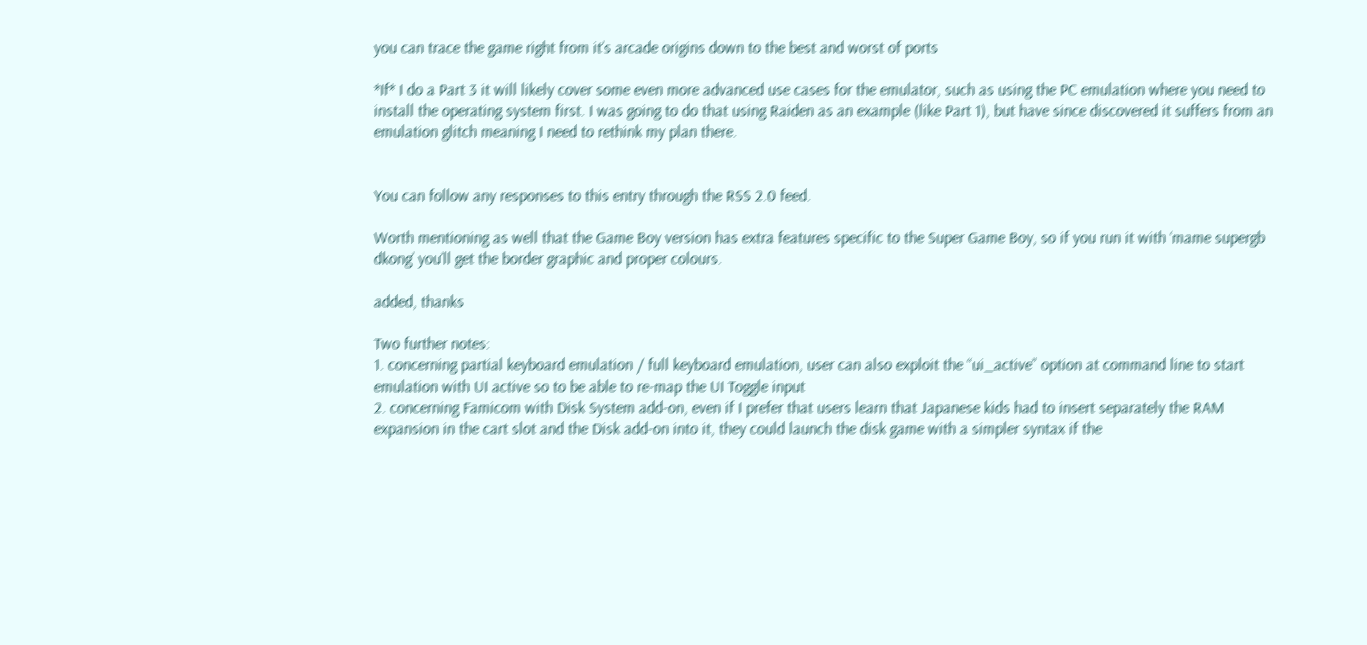you can trace the game right from it’s arcade origins down to the best and worst of ports

*If* I do a Part 3 it will likely cover some even more advanced use cases for the emulator, such as using the PC emulation where you need to install the operating system first. I was going to do that using Raiden as an example (like Part 1), but have since discovered it suffers from an emulation glitch meaning I need to rethink my plan there.


You can follow any responses to this entry through the RSS 2.0 feed.

Worth mentioning as well that the Game Boy version has extra features specific to the Super Game Boy, so if you run it with ‘mame supergb dkong’ you’ll get the border graphic and proper colours.

added, thanks

Two further notes:
1. concerning partial keyboard emulation / full keyboard emulation, user can also exploit the “ui_active” option at command line to start emulation with UI active so to be able to re-map the UI Toggle input
2. concerning Famicom with Disk System add-on, even if I prefer that users learn that Japanese kids had to insert separately the RAM expansion in the cart slot and the Disk add-on into it, they could launch the disk game with a simpler syntax if the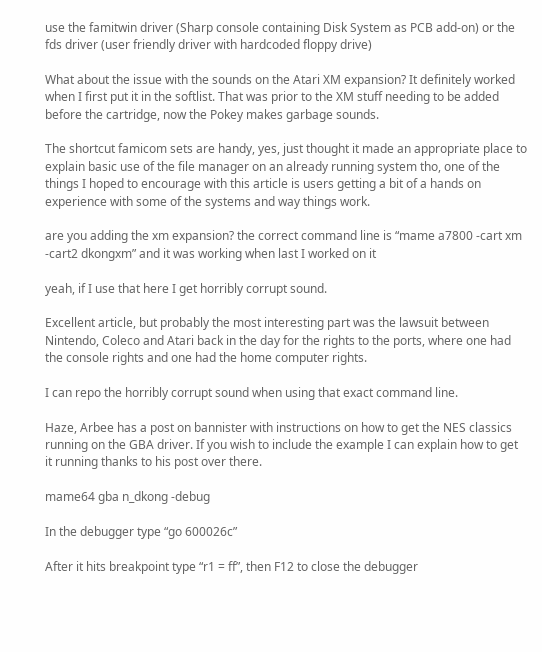use the famitwin driver (Sharp console containing Disk System as PCB add-on) or the fds driver (user friendly driver with hardcoded floppy drive)

What about the issue with the sounds on the Atari XM expansion? It definitely worked when I first put it in the softlist. That was prior to the XM stuff needing to be added before the cartridge, now the Pokey makes garbage sounds.

The shortcut famicom sets are handy, yes, just thought it made an appropriate place to explain basic use of the file manager on an already running system tho, one of the things I hoped to encourage with this article is users getting a bit of a hands on experience with some of the systems and way things work.

are you adding the xm expansion? the correct command line is “mame a7800 -cart xm -cart2 dkongxm” and it was working when last I worked on it

yeah, if I use that here I get horribly corrupt sound.

Excellent article, but probably the most interesting part was the lawsuit between Nintendo, Coleco and Atari back in the day for the rights to the ports, where one had the console rights and one had the home computer rights.

I can repo the horribly corrupt sound when using that exact command line.

Haze, Arbee has a post on bannister with instructions on how to get the NES classics running on the GBA driver. If you wish to include the example I can explain how to get it running thanks to his post over there.

mame64 gba n_dkong -debug

In the debugger type “go 600026c”

After it hits breakpoint type “r1 = ff”, then F12 to close the debugger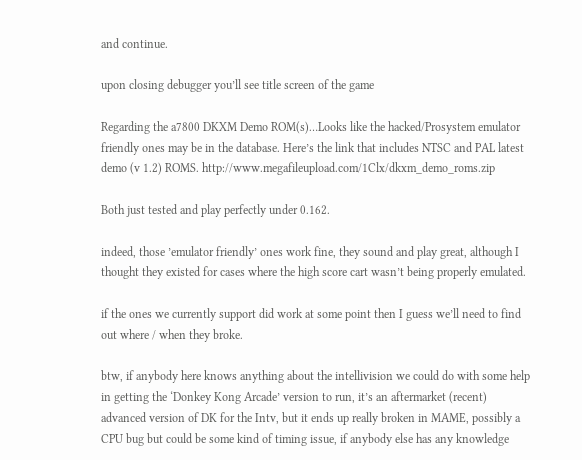and continue.

upon closing debugger you’ll see title screen of the game

Regarding the a7800 DKXM Demo ROM(s)…Looks like the hacked/Prosystem emulator friendly ones may be in the database. Here’s the link that includes NTSC and PAL latest demo (v 1.2) ROMS. http://www.megafileupload.com/1Clx/dkxm_demo_roms.zip

Both just tested and play perfectly under 0.162.

indeed, those ’emulator friendly’ ones work fine, they sound and play great, although I thought they existed for cases where the high score cart wasn’t being properly emulated.

if the ones we currently support did work at some point then I guess we’ll need to find out where / when they broke.

btw, if anybody here knows anything about the intellivision we could do with some help in getting the ‘Donkey Kong Arcade’ version to run, it’s an aftermarket (recent) advanced version of DK for the Intv, but it ends up really broken in MAME, possibly a CPU bug but could be some kind of timing issue, if anybody else has any knowledge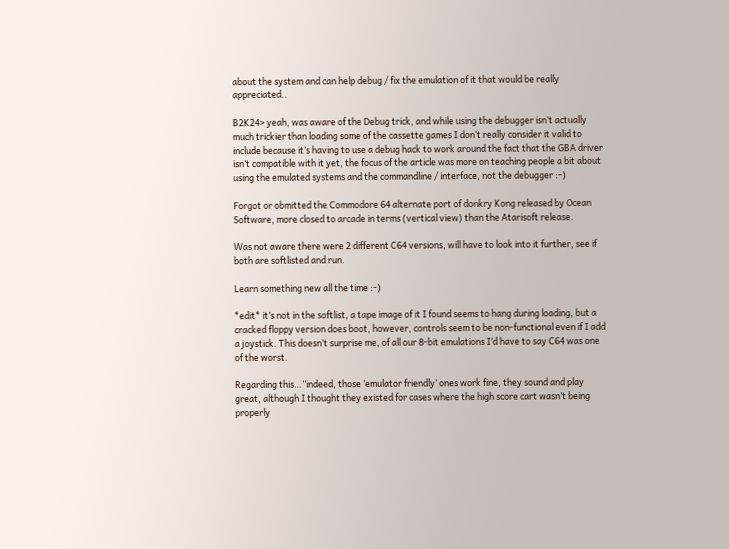about the system and can help debug / fix the emulation of it that would be really appreciated..

B2K24> yeah, was aware of the Debug trick, and while using the debugger isn’t actually much trickier than loading some of the cassette games I don’t really consider it valid to include because it’s having to use a debug hack to work around the fact that the GBA driver isn’t compatible with it yet, the focus of the article was more on teaching people a bit about using the emulated systems and the commandline / interface, not the debugger :-)

Forgot or obmitted the Commodore 64 alternate port of donkry Kong released by Ocean Software, more closed to arcade in terms (vertical view) than the Atarisoft release.

Was not aware there were 2 different C64 versions, will have to look into it further, see if both are softlisted and run.

Learn something new all the time :-)

*edit* it’s not in the softlist, a tape image of it I found seems to hang during loading, but a cracked floppy version does boot, however, controls seem to be non-functional even if I add a joystick. This doesn’t surprise me, of all our 8-bit emulations I’d have to say C64 was one of the worst.

Regarding this…”indeed, those ’emulator friendly’ ones work fine, they sound and play great, although I thought they existed for cases where the high score cart wasn’t being properly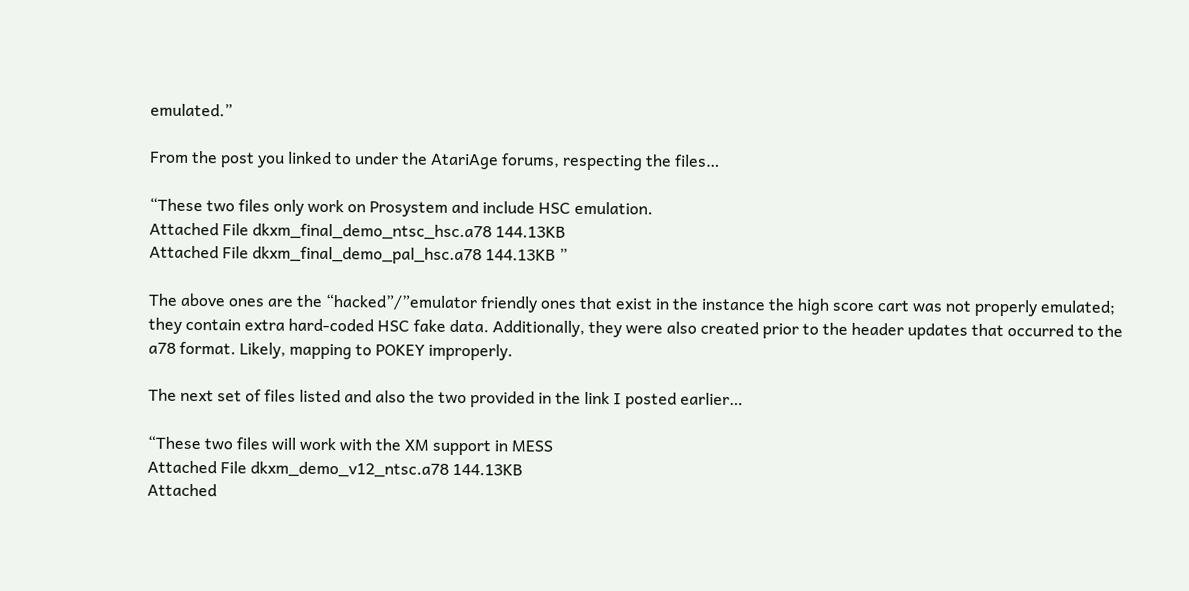emulated.”

From the post you linked to under the AtariAge forums, respecting the files…

“These two files only work on Prosystem and include HSC emulation.
Attached File dkxm_final_demo_ntsc_hsc.a78 144.13KB
Attached File dkxm_final_demo_pal_hsc.a78 144.13KB ”

The above ones are the “hacked”/”emulator friendly ones that exist in the instance the high score cart was not properly emulated; they contain extra hard-coded HSC fake data. Additionally, they were also created prior to the header updates that occurred to the a78 format. Likely, mapping to POKEY improperly.

The next set of files listed and also the two provided in the link I posted earlier…

“These two files will work with the XM support in MESS
Attached File dkxm_demo_v12_ntsc.a78 144.13KB
Attached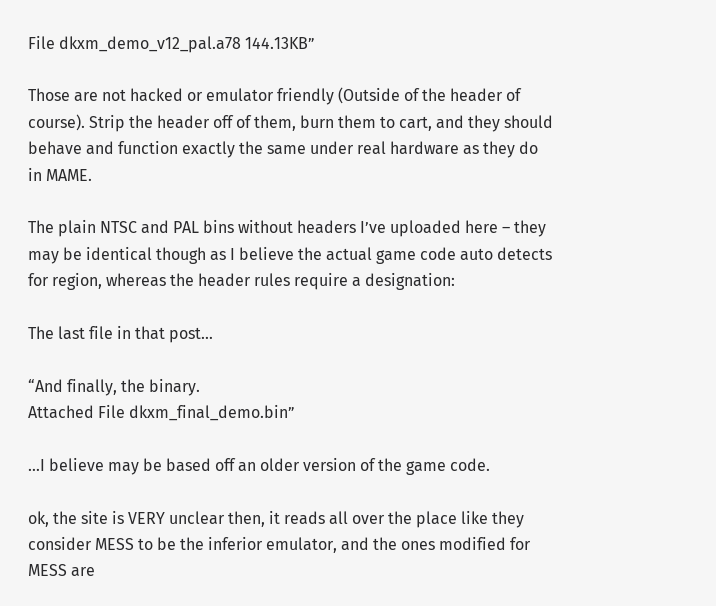File dkxm_demo_v12_pal.a78 144.13KB”

Those are not hacked or emulator friendly (Outside of the header of course). Strip the header off of them, burn them to cart, and they should behave and function exactly the same under real hardware as they do in MAME.

The plain NTSC and PAL bins without headers I’ve uploaded here – they may be identical though as I believe the actual game code auto detects for region, whereas the header rules require a designation:

The last file in that post…

“And finally, the binary.
Attached File dkxm_final_demo.bin”

…I believe may be based off an older version of the game code.

ok, the site is VERY unclear then, it reads all over the place like they consider MESS to be the inferior emulator, and the ones modified for MESS are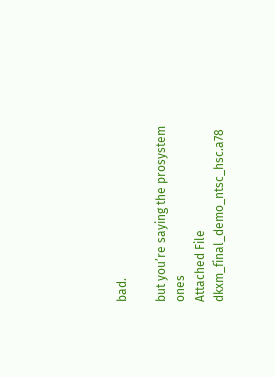bad.

but you’re saying the prosystem ones
Attached File dkxm_final_demo_ntsc_hsc.a78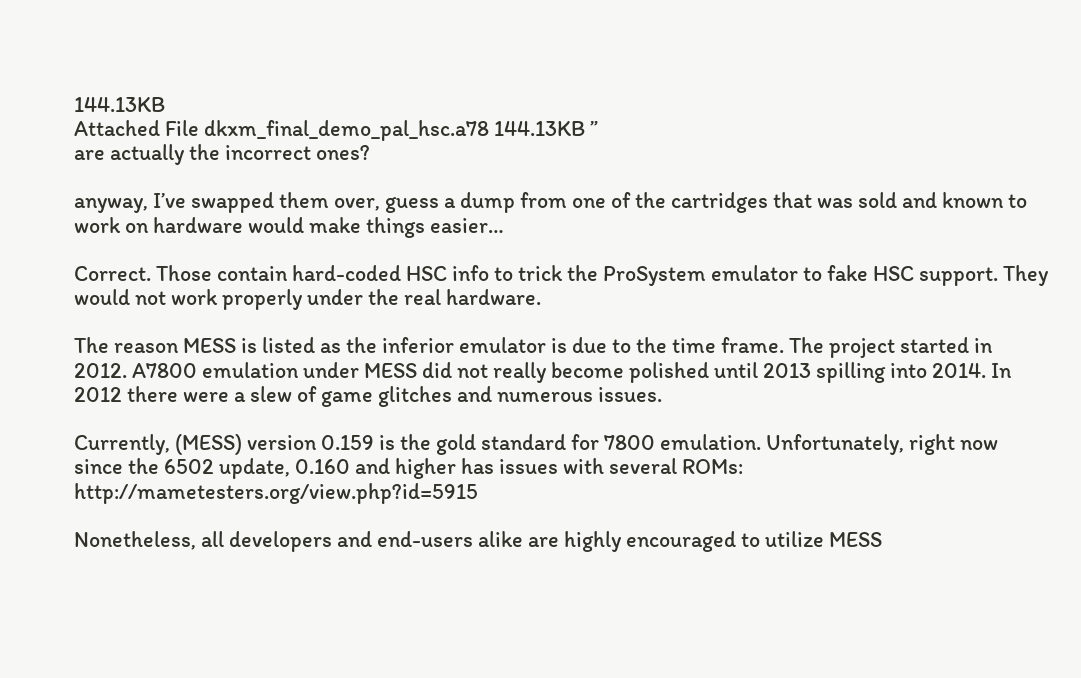144.13KB
Attached File dkxm_final_demo_pal_hsc.a78 144.13KB ”
are actually the incorrect ones?

anyway, I’ve swapped them over, guess a dump from one of the cartridges that was sold and known to work on hardware would make things easier…

Correct. Those contain hard-coded HSC info to trick the ProSystem emulator to fake HSC support. They would not work properly under the real hardware.

The reason MESS is listed as the inferior emulator is due to the time frame. The project started in 2012. A7800 emulation under MESS did not really become polished until 2013 spilling into 2014. In 2012 there were a slew of game glitches and numerous issues.

Currently, (MESS) version 0.159 is the gold standard for 7800 emulation. Unfortunately, right now since the 6502 update, 0.160 and higher has issues with several ROMs: http://mametesters.org/view.php?id=5915

Nonetheless, all developers and end-users alike are highly encouraged to utilize MESS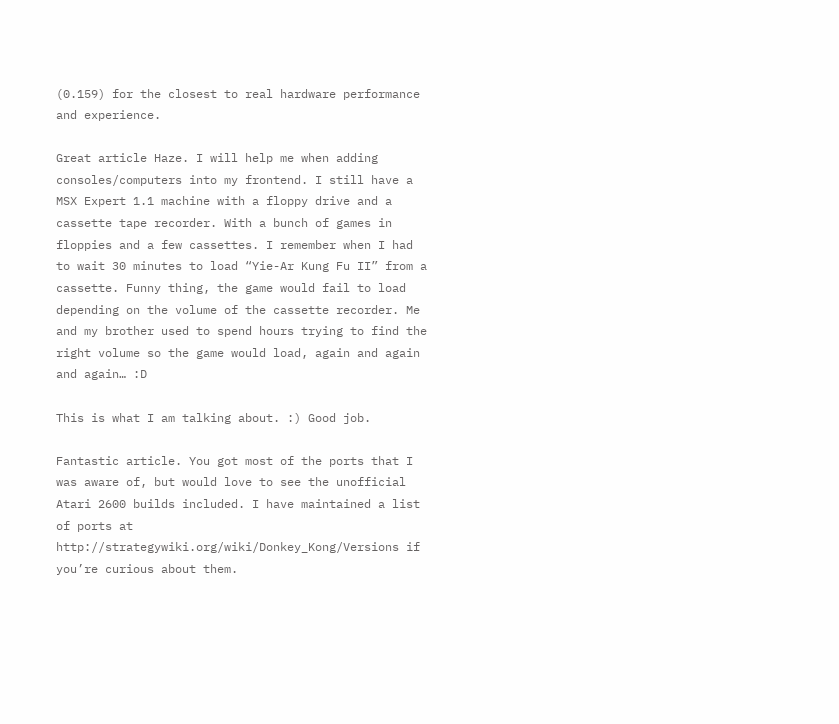(0.159) for the closest to real hardware performance and experience.

Great article Haze. I will help me when adding consoles/computers into my frontend. I still have a MSX Expert 1.1 machine with a floppy drive and a cassette tape recorder. With a bunch of games in floppies and a few cassettes. I remember when I had to wait 30 minutes to load “Yie-Ar Kung Fu II” from a cassette. Funny thing, the game would fail to load depending on the volume of the cassette recorder. Me and my brother used to spend hours trying to find the right volume so the game would load, again and again and again… :D

This is what I am talking about. :) Good job.

Fantastic article. You got most of the ports that I was aware of, but would love to see the unofficial Atari 2600 builds included. I have maintained a list of ports at http://strategywiki.org/wiki/Donkey_Kong/Versions if you’re curious about them.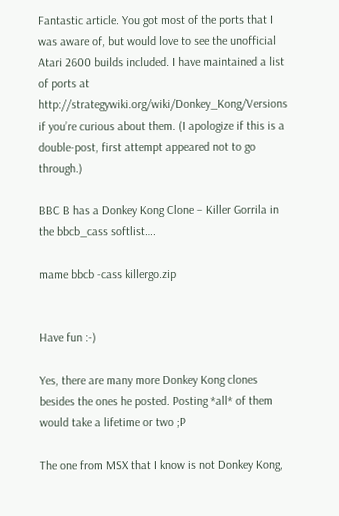Fantastic article. You got most of the ports that I was aware of, but would love to see the unofficial Atari 2600 builds included. I have maintained a list of ports at http://strategywiki.org/wiki/Donkey_Kong/Versions if you’re curious about them. (I apologize if this is a double-post, first attempt appeared not to go through.)

BBC B has a Donkey Kong Clone – Killer Gorrila in the bbcb_cass softlist….

mame bbcb -cass killergo.zip


Have fun :-)

Yes, there are many more Donkey Kong clones besides the ones he posted. Posting *all* of them would take a lifetime or two ;P

The one from MSX that I know is not Donkey Kong,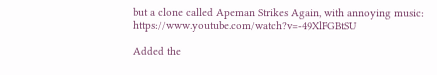but a clone called Apeman Strikes Again, with annoying music: https://www.youtube.com/watch?v=-49XlFGBtSU

Added the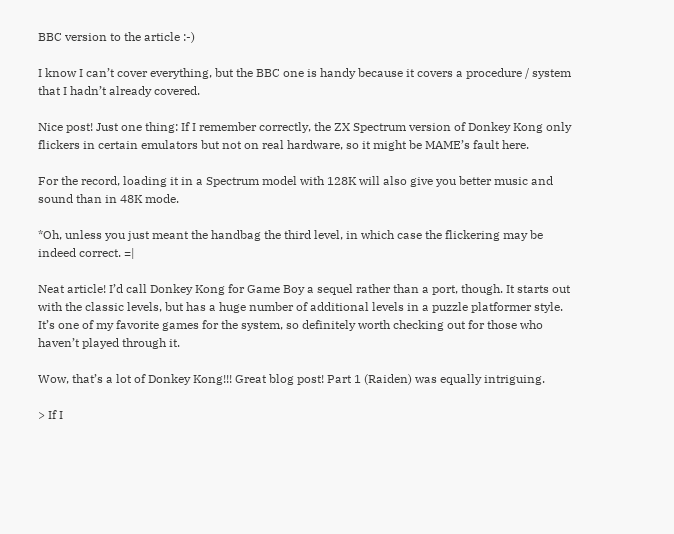BBC version to the article :-)

I know I can’t cover everything, but the BBC one is handy because it covers a procedure / system that I hadn’t already covered.

Nice post! Just one thing: If I remember correctly, the ZX Spectrum version of Donkey Kong only flickers in certain emulators but not on real hardware, so it might be MAME’s fault here.

For the record, loading it in a Spectrum model with 128K will also give you better music and sound than in 48K mode.

*Oh, unless you just meant the handbag the third level, in which case the flickering may be indeed correct. =|

Neat article! I’d call Donkey Kong for Game Boy a sequel rather than a port, though. It starts out with the classic levels, but has a huge number of additional levels in a puzzle platformer style. It’s one of my favorite games for the system, so definitely worth checking out for those who haven’t played through it.

Wow, that’s a lot of Donkey Kong!!! Great blog post! Part 1 (Raiden) was equally intriguing.

> If I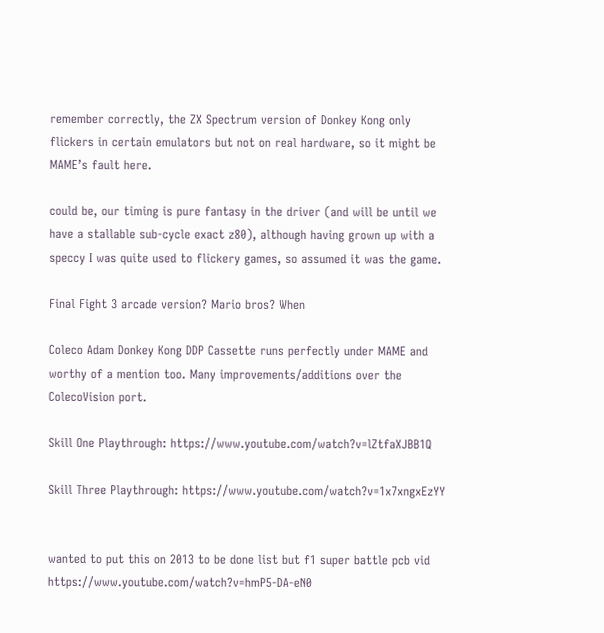remember correctly, the ZX Spectrum version of Donkey Kong only flickers in certain emulators but not on real hardware, so it might be MAME’s fault here.

could be, our timing is pure fantasy in the driver (and will be until we have a stallable sub-cycle exact z80), although having grown up with a speccy I was quite used to flickery games, so assumed it was the game.

Final Fight 3 arcade version? Mario bros? When

Coleco Adam Donkey Kong DDP Cassette runs perfectly under MAME and worthy of a mention too. Many improvements/additions over the ColecoVision port.

Skill One Playthrough: https://www.youtube.com/watch?v=lZtfaXJBB1Q

Skill Three Playthrough: https://www.youtube.com/watch?v=1x7xngxEzYY


wanted to put this on 2013 to be done list but f1 super battle pcb vid https://www.youtube.com/watch?v=hmP5-DA-eN0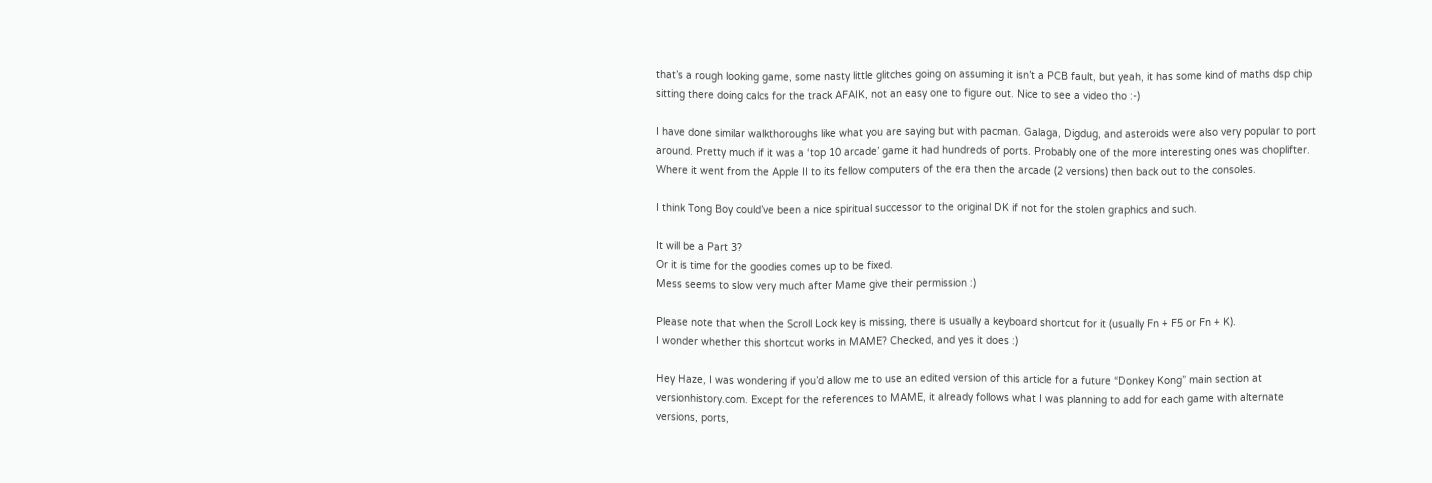that’s a rough looking game, some nasty little glitches going on assuming it isn’t a PCB fault, but yeah, it has some kind of maths dsp chip sitting there doing calcs for the track AFAIK, not an easy one to figure out. Nice to see a video tho :-)

I have done similar walkthoroughs like what you are saying but with pacman. Galaga, Digdug, and asteroids were also very popular to port around. Pretty much if it was a ‘top 10 arcade’ game it had hundreds of ports. Probably one of the more interesting ones was choplifter. Where it went from the Apple II to its fellow computers of the era then the arcade (2 versions) then back out to the consoles.

I think Tong Boy could’ve been a nice spiritual successor to the original DK if not for the stolen graphics and such.

It will be a Part 3?
Or it is time for the goodies comes up to be fixed.
Mess seems to slow very much after Mame give their permission :)

Please note that when the Scroll Lock key is missing, there is usually a keyboard shortcut for it (usually Fn + F5 or Fn + K).
I wonder whether this shortcut works in MAME? Checked, and yes it does :)

Hey Haze, I was wondering if you’d allow me to use an edited version of this article for a future “Donkey Kong” main section at versionhistory.com. Except for the references to MAME, it already follows what I was planning to add for each game with alternate versions, ports,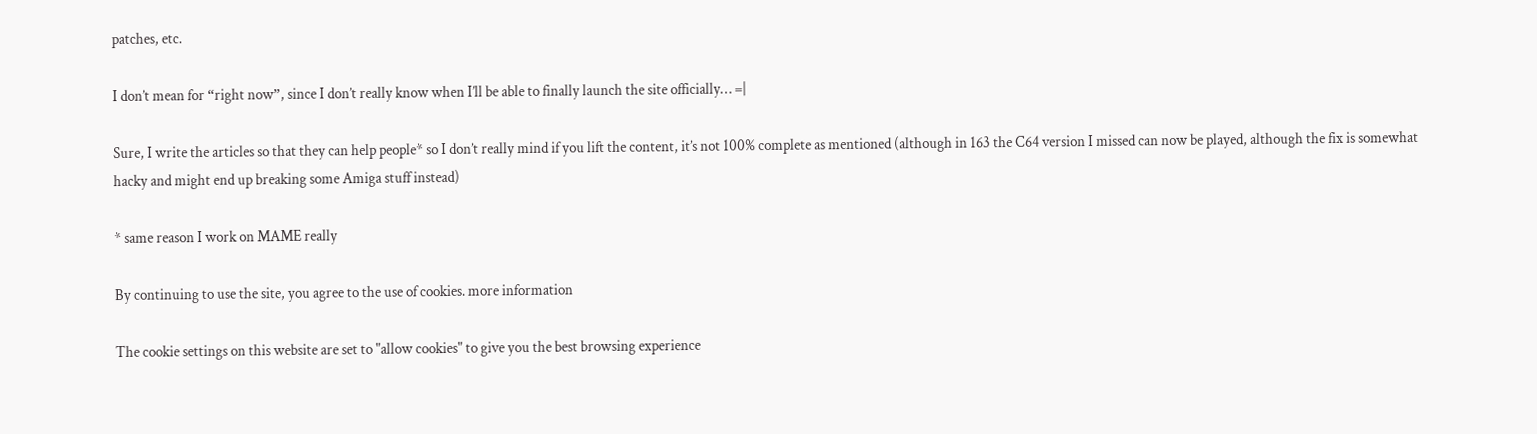patches, etc.

I don’t mean for “right now”, since I don’t really know when I’ll be able to finally launch the site officially… =|

Sure, I write the articles so that they can help people* so I don’t really mind if you lift the content, it’s not 100% complete as mentioned (although in 163 the C64 version I missed can now be played, although the fix is somewhat hacky and might end up breaking some Amiga stuff instead)

* same reason I work on MAME really

By continuing to use the site, you agree to the use of cookies. more information

The cookie settings on this website are set to "allow cookies" to give you the best browsing experience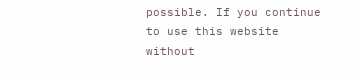possible. If you continue to use this website without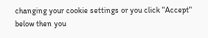changing your cookie settings or you click "Accept" below then you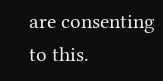are consenting to this.